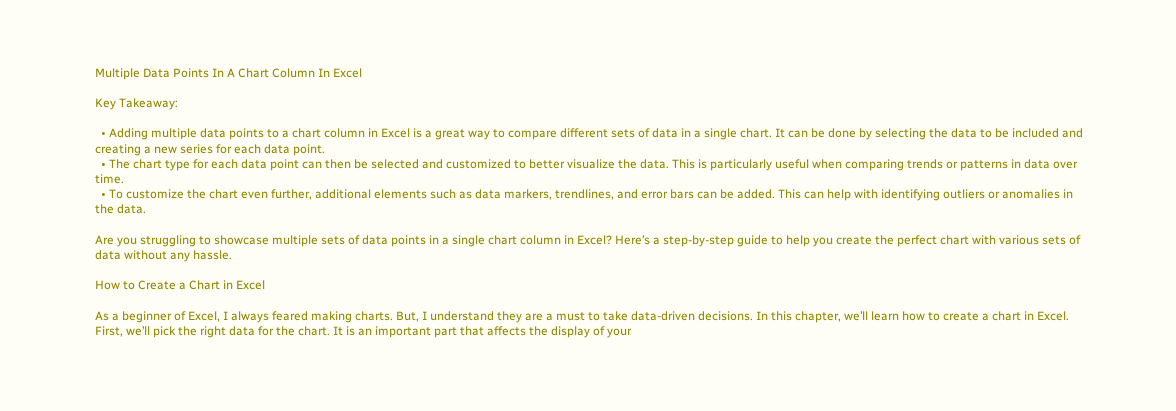Multiple Data Points In A Chart Column In Excel

Key Takeaway:

  • Adding multiple data points to a chart column in Excel is a great way to compare different sets of data in a single chart. It can be done by selecting the data to be included and creating a new series for each data point.
  • The chart type for each data point can then be selected and customized to better visualize the data. This is particularly useful when comparing trends or patterns in data over time.
  • To customize the chart even further, additional elements such as data markers, trendlines, and error bars can be added. This can help with identifying outliers or anomalies in the data.

Are you struggling to showcase multiple sets of data points in a single chart column in Excel? Here’s a step-by-step guide to help you create the perfect chart with various sets of data without any hassle.

How to Create a Chart in Excel

As a beginner of Excel, I always feared making charts. But, I understand they are a must to take data-driven decisions. In this chapter, we’ll learn how to create a chart in Excel. First, we’ll pick the right data for the chart. It is an important part that affects the display of your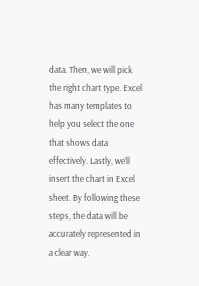data. Then, we will pick the right chart type. Excel has many templates to help you select the one that shows data effectively. Lastly, we’ll insert the chart in Excel sheet. By following these steps, the data will be accurately represented in a clear way.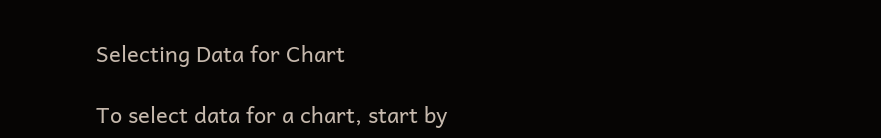Selecting Data for Chart

To select data for a chart, start by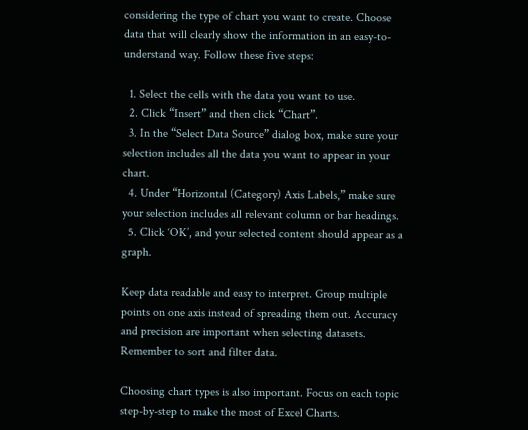considering the type of chart you want to create. Choose data that will clearly show the information in an easy-to-understand way. Follow these five steps:

  1. Select the cells with the data you want to use.
  2. Click “Insert” and then click “Chart”.
  3. In the “Select Data Source” dialog box, make sure your selection includes all the data you want to appear in your chart.
  4. Under “Horizontal (Category) Axis Labels,” make sure your selection includes all relevant column or bar headings.
  5. Click ‘OK’, and your selected content should appear as a graph.

Keep data readable and easy to interpret. Group multiple points on one axis instead of spreading them out. Accuracy and precision are important when selecting datasets. Remember to sort and filter data.

Choosing chart types is also important. Focus on each topic step-by-step to make the most of Excel Charts.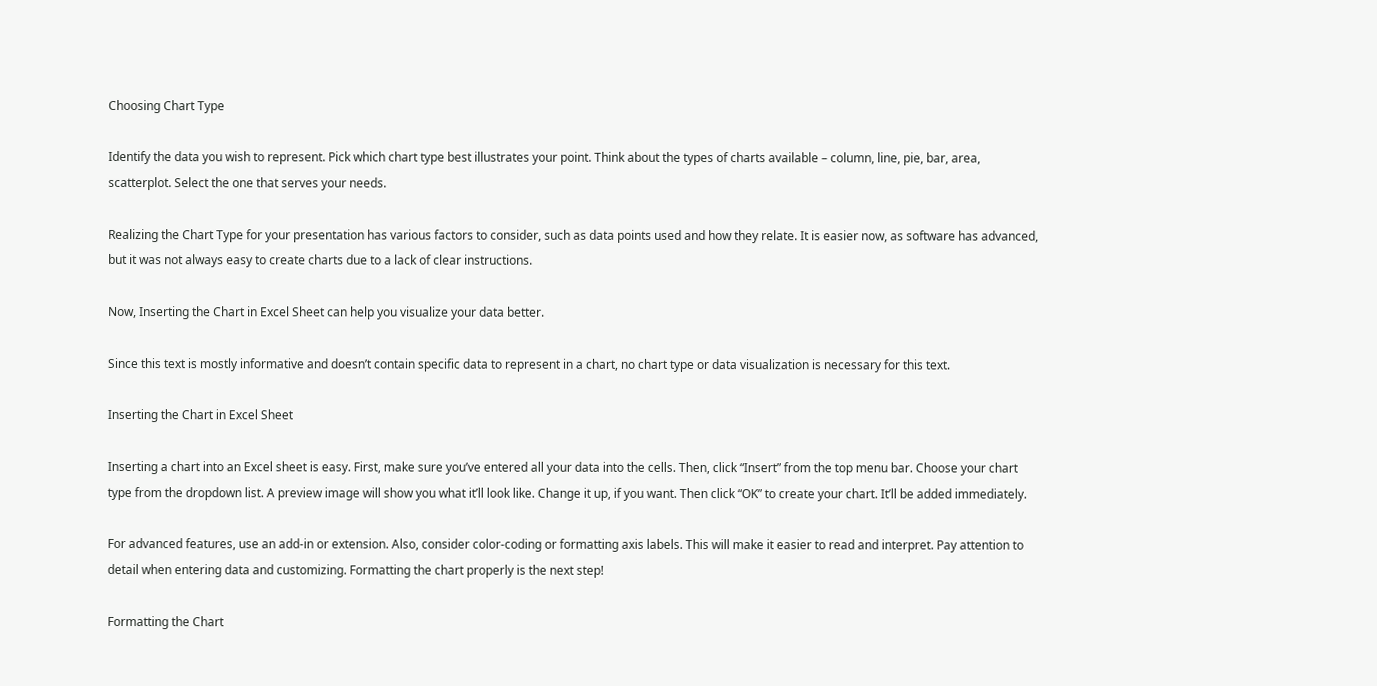Choosing Chart Type

Identify the data you wish to represent. Pick which chart type best illustrates your point. Think about the types of charts available – column, line, pie, bar, area, scatterplot. Select the one that serves your needs.

Realizing the Chart Type for your presentation has various factors to consider, such as data points used and how they relate. It is easier now, as software has advanced, but it was not always easy to create charts due to a lack of clear instructions.

Now, Inserting the Chart in Excel Sheet can help you visualize your data better.

Since this text is mostly informative and doesn’t contain specific data to represent in a chart, no chart type or data visualization is necessary for this text.

Inserting the Chart in Excel Sheet

Inserting a chart into an Excel sheet is easy. First, make sure you’ve entered all your data into the cells. Then, click “Insert” from the top menu bar. Choose your chart type from the dropdown list. A preview image will show you what it’ll look like. Change it up, if you want. Then click “OK” to create your chart. It’ll be added immediately.

For advanced features, use an add-in or extension. Also, consider color-coding or formatting axis labels. This will make it easier to read and interpret. Pay attention to detail when entering data and customizing. Formatting the chart properly is the next step!

Formatting the Chart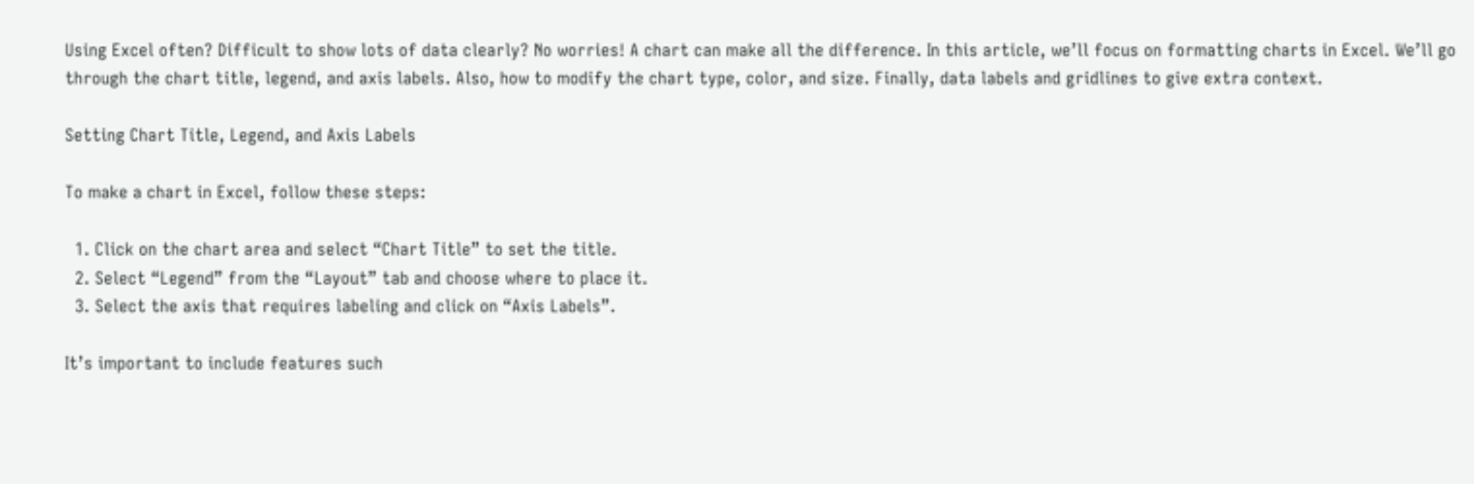Using Excel often? Difficult to show lots of data clearly? No worries! A chart can make all the difference. In this article, we’ll focus on formatting charts in Excel. We’ll go through the chart title, legend, and axis labels. Also, how to modify the chart type, color, and size. Finally, data labels and gridlines to give extra context.

Setting Chart Title, Legend, and Axis Labels

To make a chart in Excel, follow these steps:

  1. Click on the chart area and select “Chart Title” to set the title.
  2. Select “Legend” from the “Layout” tab and choose where to place it.
  3. Select the axis that requires labeling and click on “Axis Labels”.

It’s important to include features such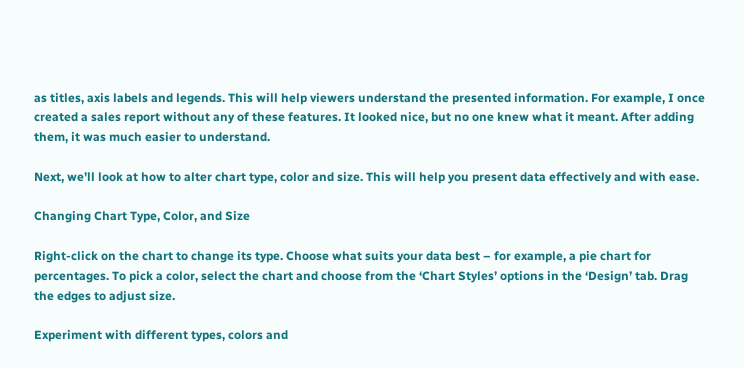as titles, axis labels and legends. This will help viewers understand the presented information. For example, I once created a sales report without any of these features. It looked nice, but no one knew what it meant. After adding them, it was much easier to understand.

Next, we’ll look at how to alter chart type, color and size. This will help you present data effectively and with ease.

Changing Chart Type, Color, and Size

Right-click on the chart to change its type. Choose what suits your data best – for example, a pie chart for percentages. To pick a color, select the chart and choose from the ‘Chart Styles’ options in the ‘Design’ tab. Drag the edges to adjust size.

Experiment with different types, colors and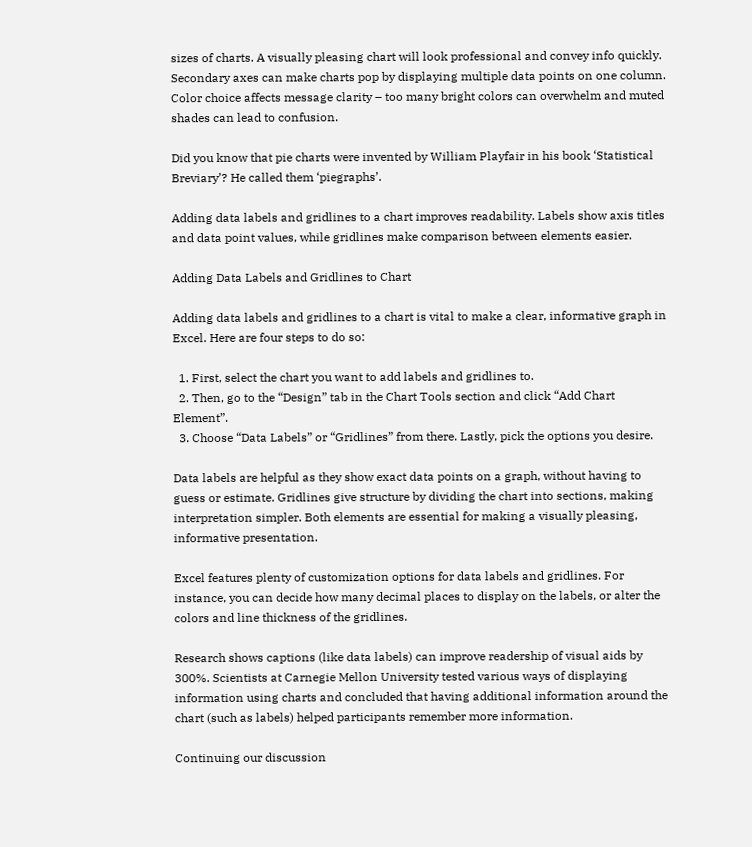sizes of charts. A visually pleasing chart will look professional and convey info quickly. Secondary axes can make charts pop by displaying multiple data points on one column. Color choice affects message clarity – too many bright colors can overwhelm and muted shades can lead to confusion.

Did you know that pie charts were invented by William Playfair in his book ‘Statistical Breviary’? He called them ‘piegraphs’.

Adding data labels and gridlines to a chart improves readability. Labels show axis titles and data point values, while gridlines make comparison between elements easier.

Adding Data Labels and Gridlines to Chart

Adding data labels and gridlines to a chart is vital to make a clear, informative graph in Excel. Here are four steps to do so:

  1. First, select the chart you want to add labels and gridlines to.
  2. Then, go to the “Design” tab in the Chart Tools section and click “Add Chart Element”.
  3. Choose “Data Labels” or “Gridlines” from there. Lastly, pick the options you desire.

Data labels are helpful as they show exact data points on a graph, without having to guess or estimate. Gridlines give structure by dividing the chart into sections, making interpretation simpler. Both elements are essential for making a visually pleasing, informative presentation.

Excel features plenty of customization options for data labels and gridlines. For instance, you can decide how many decimal places to display on the labels, or alter the colors and line thickness of the gridlines.

Research shows captions (like data labels) can improve readership of visual aids by 300%. Scientists at Carnegie Mellon University tested various ways of displaying information using charts and concluded that having additional information around the chart (such as labels) helped participants remember more information.

Continuing our discussion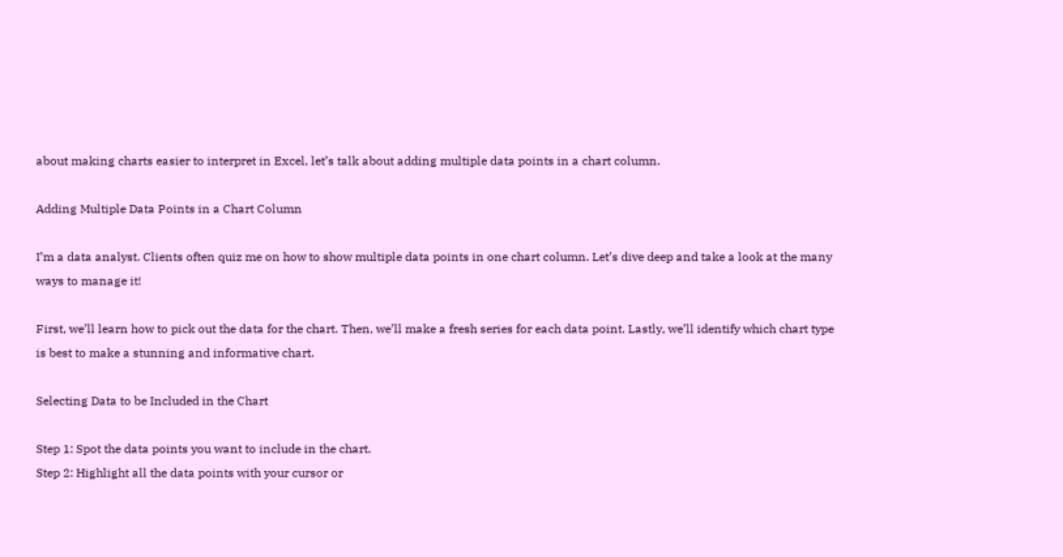about making charts easier to interpret in Excel, let’s talk about adding multiple data points in a chart column.

Adding Multiple Data Points in a Chart Column

I’m a data analyst. Clients often quiz me on how to show multiple data points in one chart column. Let’s dive deep and take a look at the many ways to manage it!

First, we’ll learn how to pick out the data for the chart. Then, we’ll make a fresh series for each data point. Lastly, we’ll identify which chart type is best to make a stunning and informative chart.

Selecting Data to be Included in the Chart

Step 1: Spot the data points you want to include in the chart.
Step 2: Highlight all the data points with your cursor or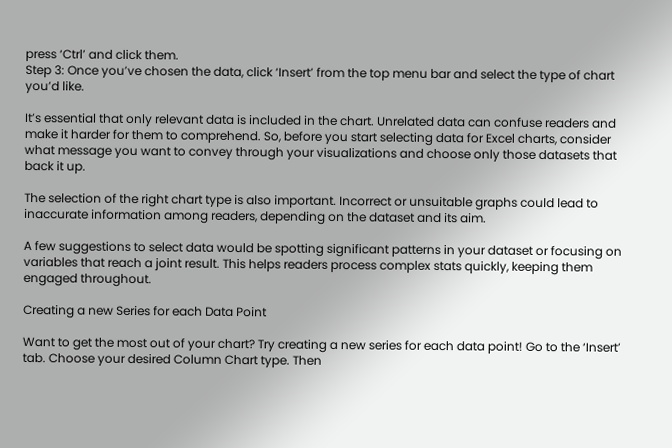press ‘Ctrl’ and click them.
Step 3: Once you’ve chosen the data, click ‘Insert’ from the top menu bar and select the type of chart you’d like.

It’s essential that only relevant data is included in the chart. Unrelated data can confuse readers and make it harder for them to comprehend. So, before you start selecting data for Excel charts, consider what message you want to convey through your visualizations and choose only those datasets that back it up.

The selection of the right chart type is also important. Incorrect or unsuitable graphs could lead to inaccurate information among readers, depending on the dataset and its aim.

A few suggestions to select data would be spotting significant patterns in your dataset or focusing on variables that reach a joint result. This helps readers process complex stats quickly, keeping them engaged throughout.

Creating a new Series for each Data Point

Want to get the most out of your chart? Try creating a new series for each data point! Go to the ‘Insert’ tab. Choose your desired Column Chart type. Then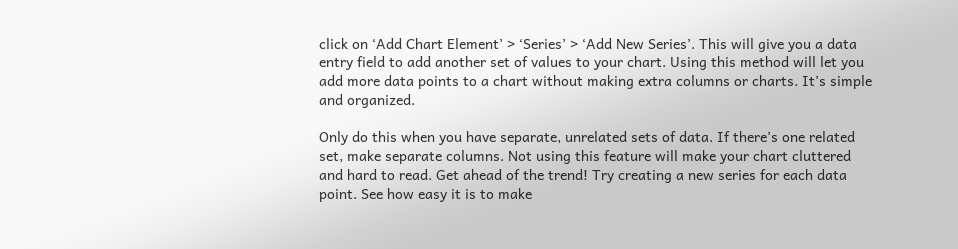click on ‘Add Chart Element’ > ‘Series’ > ‘Add New Series’. This will give you a data entry field to add another set of values to your chart. Using this method will let you add more data points to a chart without making extra columns or charts. It’s simple and organized.

Only do this when you have separate, unrelated sets of data. If there’s one related set, make separate columns. Not using this feature will make your chart cluttered and hard to read. Get ahead of the trend! Try creating a new series for each data point. See how easy it is to make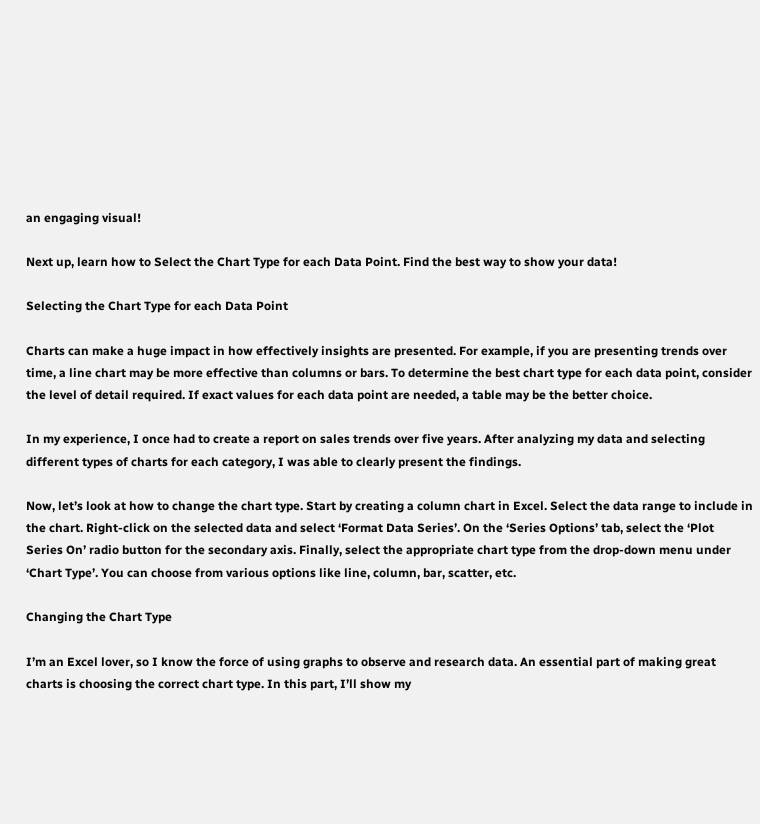an engaging visual!

Next up, learn how to Select the Chart Type for each Data Point. Find the best way to show your data!

Selecting the Chart Type for each Data Point

Charts can make a huge impact in how effectively insights are presented. For example, if you are presenting trends over time, a line chart may be more effective than columns or bars. To determine the best chart type for each data point, consider the level of detail required. If exact values for each data point are needed, a table may be the better choice.

In my experience, I once had to create a report on sales trends over five years. After analyzing my data and selecting different types of charts for each category, I was able to clearly present the findings.

Now, let’s look at how to change the chart type. Start by creating a column chart in Excel. Select the data range to include in the chart. Right-click on the selected data and select ‘Format Data Series’. On the ‘Series Options’ tab, select the ‘Plot Series On’ radio button for the secondary axis. Finally, select the appropriate chart type from the drop-down menu under ‘Chart Type’. You can choose from various options like line, column, bar, scatter, etc.

Changing the Chart Type

I’m an Excel lover, so I know the force of using graphs to observe and research data. An essential part of making great charts is choosing the correct chart type. In this part, I’ll show my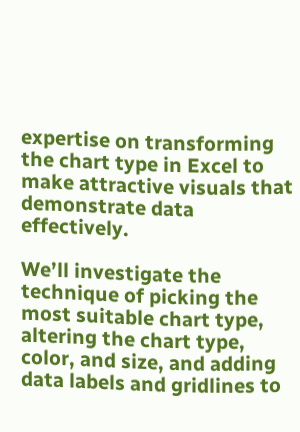expertise on transforming the chart type in Excel to make attractive visuals that demonstrate data effectively.

We’ll investigate the technique of picking the most suitable chart type, altering the chart type, color, and size, and adding data labels and gridlines to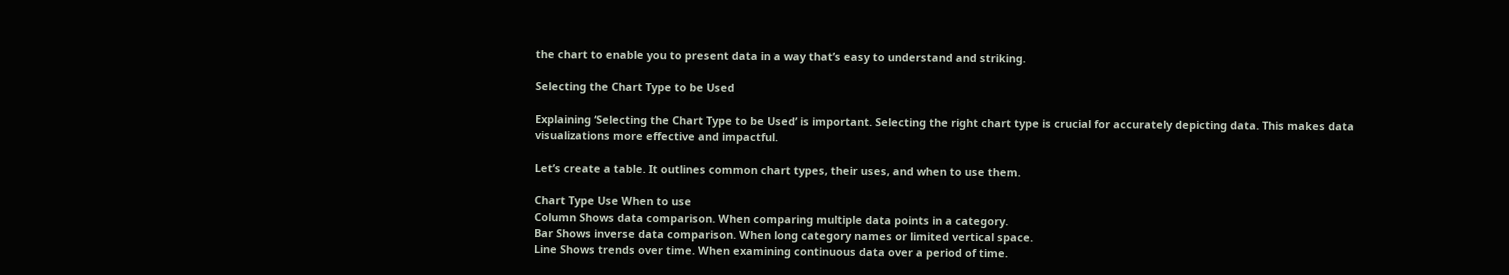the chart to enable you to present data in a way that’s easy to understand and striking.

Selecting the Chart Type to be Used

Explaining ‘Selecting the Chart Type to be Used’ is important. Selecting the right chart type is crucial for accurately depicting data. This makes data visualizations more effective and impactful.

Let’s create a table. It outlines common chart types, their uses, and when to use them.

Chart Type Use When to use
Column Shows data comparison. When comparing multiple data points in a category.
Bar Shows inverse data comparison. When long category names or limited vertical space.
Line Shows trends over time. When examining continuous data over a period of time.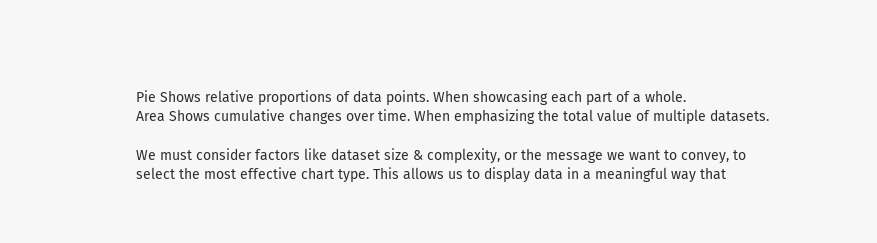Pie Shows relative proportions of data points. When showcasing each part of a whole.
Area Shows cumulative changes over time. When emphasizing the total value of multiple datasets.

We must consider factors like dataset size & complexity, or the message we want to convey, to select the most effective chart type. This allows us to display data in a meaningful way that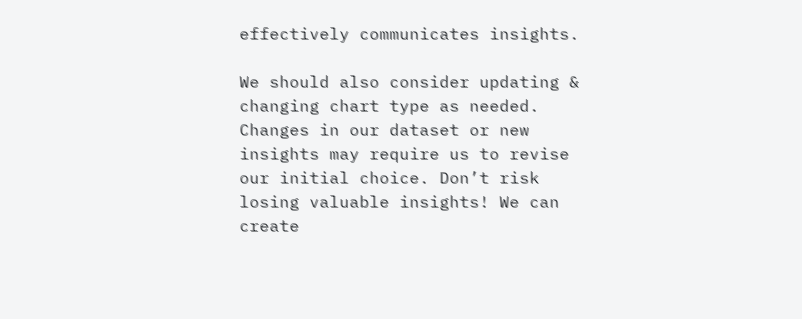effectively communicates insights.

We should also consider updating & changing chart type as needed. Changes in our dataset or new insights may require us to revise our initial choice. Don’t risk losing valuable insights! We can create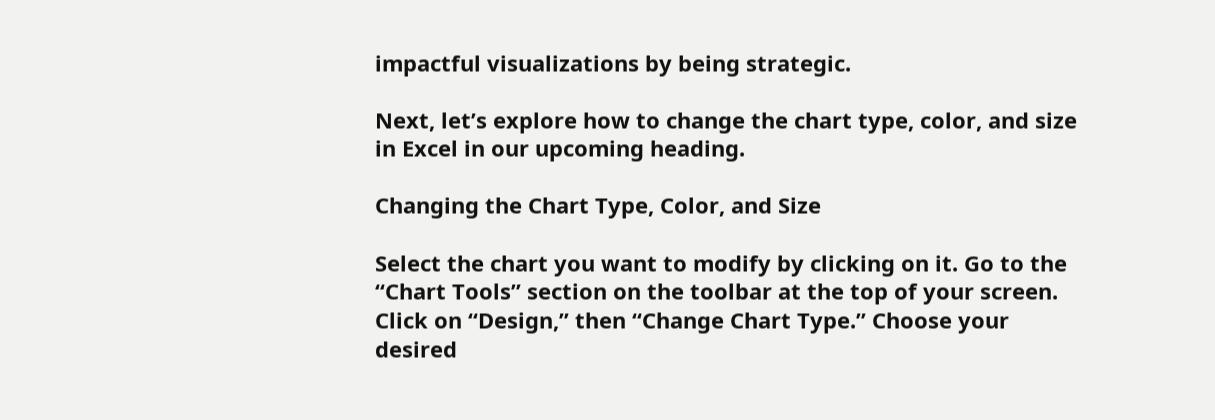impactful visualizations by being strategic.

Next, let’s explore how to change the chart type, color, and size in Excel in our upcoming heading.

Changing the Chart Type, Color, and Size

Select the chart you want to modify by clicking on it. Go to the “Chart Tools” section on the toolbar at the top of your screen. Click on “Design,” then “Change Chart Type.” Choose your desired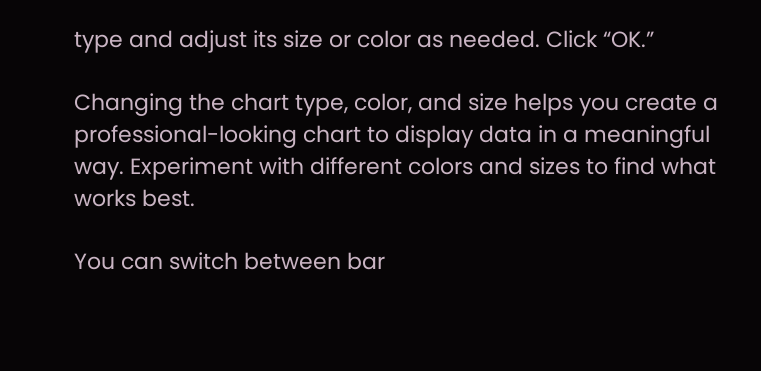type and adjust its size or color as needed. Click “OK.”

Changing the chart type, color, and size helps you create a professional-looking chart to display data in a meaningful way. Experiment with different colors and sizes to find what works best.

You can switch between bar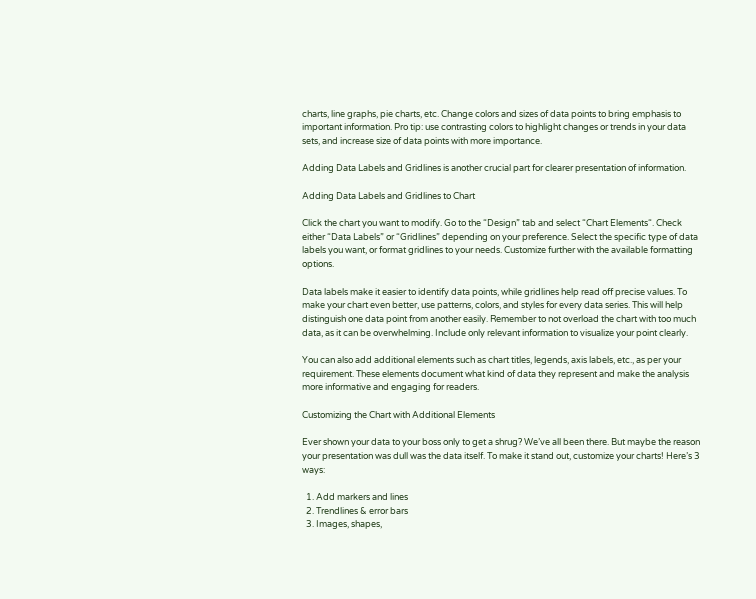charts, line graphs, pie charts, etc. Change colors and sizes of data points to bring emphasis to important information. Pro tip: use contrasting colors to highlight changes or trends in your data sets, and increase size of data points with more importance.

Adding Data Labels and Gridlines is another crucial part for clearer presentation of information.

Adding Data Labels and Gridlines to Chart

Click the chart you want to modify. Go to the “Design” tab and select “Chart Elements“. Check either “Data Labels” or “Gridlines” depending on your preference. Select the specific type of data labels you want, or format gridlines to your needs. Customize further with the available formatting options.

Data labels make it easier to identify data points, while gridlines help read off precise values. To make your chart even better, use patterns, colors, and styles for every data series. This will help distinguish one data point from another easily. Remember to not overload the chart with too much data, as it can be overwhelming. Include only relevant information to visualize your point clearly.

You can also add additional elements such as chart titles, legends, axis labels, etc., as per your requirement. These elements document what kind of data they represent and make the analysis more informative and engaging for readers.

Customizing the Chart with Additional Elements

Ever shown your data to your boss only to get a shrug? We’ve all been there. But maybe the reason your presentation was dull was the data itself. To make it stand out, customize your charts! Here’s 3 ways:

  1. Add markers and lines
  2. Trendlines & error bars
  3. Images, shapes,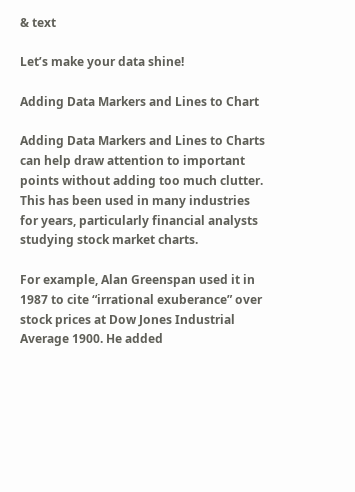& text

Let’s make your data shine!

Adding Data Markers and Lines to Chart

Adding Data Markers and Lines to Charts can help draw attention to important points without adding too much clutter. This has been used in many industries for years, particularly financial analysts studying stock market charts.

For example, Alan Greenspan used it in 1987 to cite “irrational exuberance” over stock prices at Dow Jones Industrial Average 1900. He added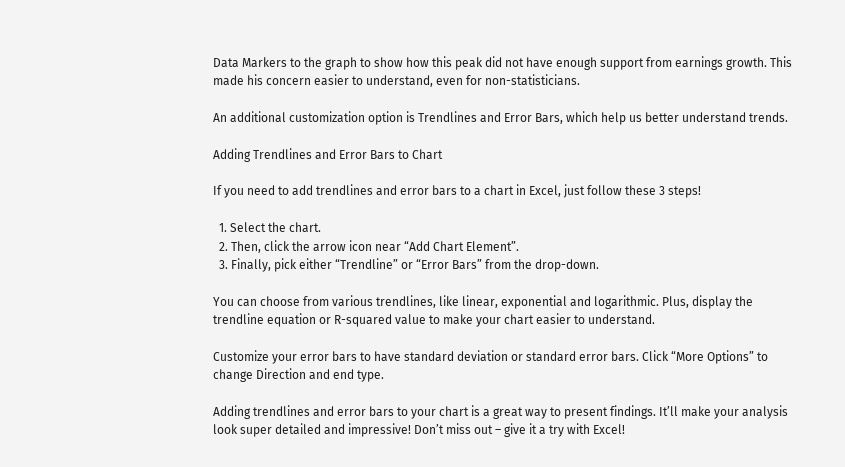Data Markers to the graph to show how this peak did not have enough support from earnings growth. This made his concern easier to understand, even for non-statisticians.

An additional customization option is Trendlines and Error Bars, which help us better understand trends.

Adding Trendlines and Error Bars to Chart

If you need to add trendlines and error bars to a chart in Excel, just follow these 3 steps!

  1. Select the chart.
  2. Then, click the arrow icon near “Add Chart Element”.
  3. Finally, pick either “Trendline” or “Error Bars” from the drop-down.

You can choose from various trendlines, like linear, exponential and logarithmic. Plus, display the trendline equation or R-squared value to make your chart easier to understand.

Customize your error bars to have standard deviation or standard error bars. Click “More Options” to change Direction and end type.

Adding trendlines and error bars to your chart is a great way to present findings. It’ll make your analysis look super detailed and impressive! Don’t miss out – give it a try with Excel!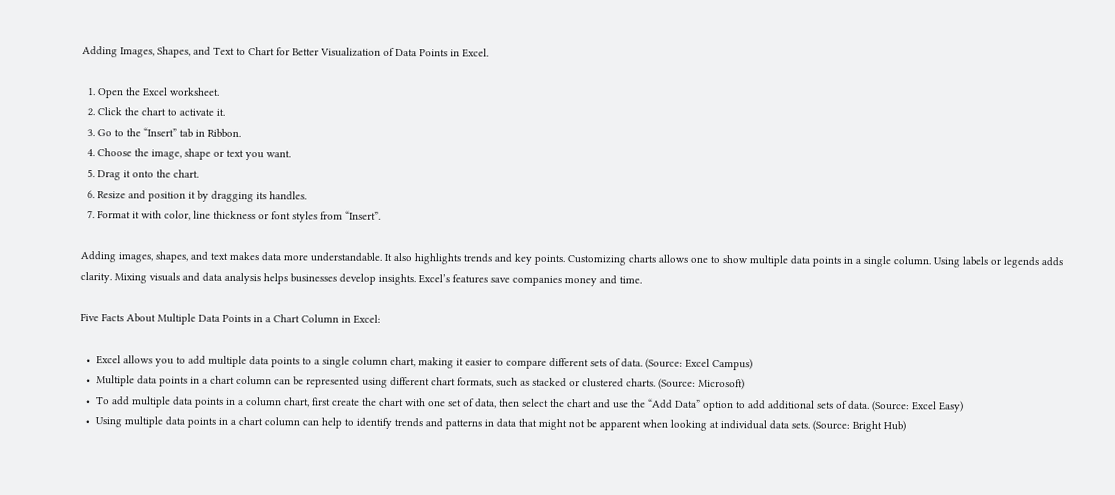Adding Images, Shapes, and Text to Chart for Better Visualization of Data Points in Excel.

  1. Open the Excel worksheet.
  2. Click the chart to activate it.
  3. Go to the “Insert” tab in Ribbon.
  4. Choose the image, shape or text you want.
  5. Drag it onto the chart.
  6. Resize and position it by dragging its handles.
  7. Format it with color, line thickness or font styles from “Insert”.

Adding images, shapes, and text makes data more understandable. It also highlights trends and key points. Customizing charts allows one to show multiple data points in a single column. Using labels or legends adds clarity. Mixing visuals and data analysis helps businesses develop insights. Excel’s features save companies money and time.

Five Facts About Multiple Data Points in a Chart Column in Excel:

  •  Excel allows you to add multiple data points to a single column chart, making it easier to compare different sets of data. (Source: Excel Campus)
  •  Multiple data points in a chart column can be represented using different chart formats, such as stacked or clustered charts. (Source: Microsoft)
  •  To add multiple data points in a column chart, first create the chart with one set of data, then select the chart and use the “Add Data” option to add additional sets of data. (Source: Excel Easy)
  •  Using multiple data points in a chart column can help to identify trends and patterns in data that might not be apparent when looking at individual data sets. (Source: Bright Hub)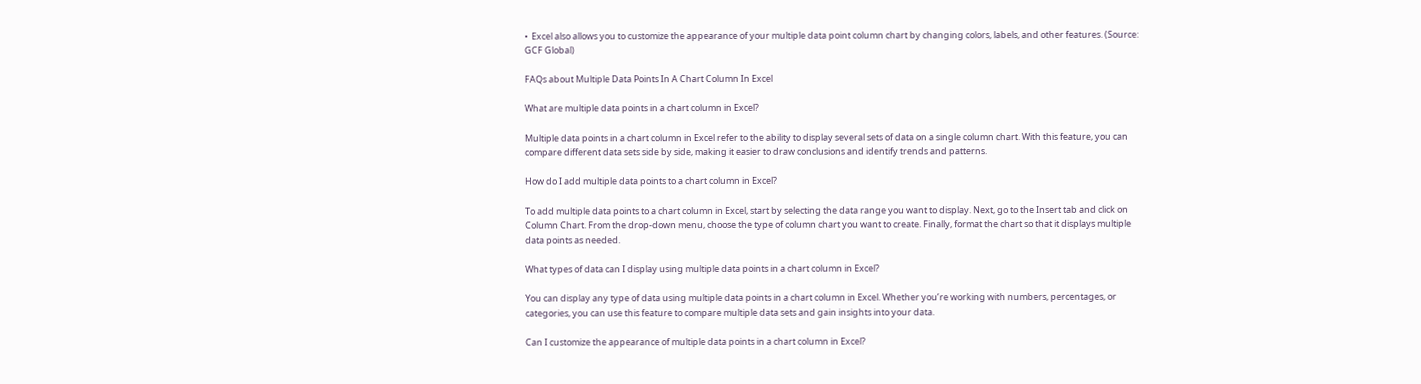•  Excel also allows you to customize the appearance of your multiple data point column chart by changing colors, labels, and other features. (Source: GCF Global)

FAQs about Multiple Data Points In A Chart Column In Excel

What are multiple data points in a chart column in Excel?

Multiple data points in a chart column in Excel refer to the ability to display several sets of data on a single column chart. With this feature, you can compare different data sets side by side, making it easier to draw conclusions and identify trends and patterns.

How do I add multiple data points to a chart column in Excel?

To add multiple data points to a chart column in Excel, start by selecting the data range you want to display. Next, go to the Insert tab and click on Column Chart. From the drop-down menu, choose the type of column chart you want to create. Finally, format the chart so that it displays multiple data points as needed.

What types of data can I display using multiple data points in a chart column in Excel?

You can display any type of data using multiple data points in a chart column in Excel. Whether you’re working with numbers, percentages, or categories, you can use this feature to compare multiple data sets and gain insights into your data.

Can I customize the appearance of multiple data points in a chart column in Excel?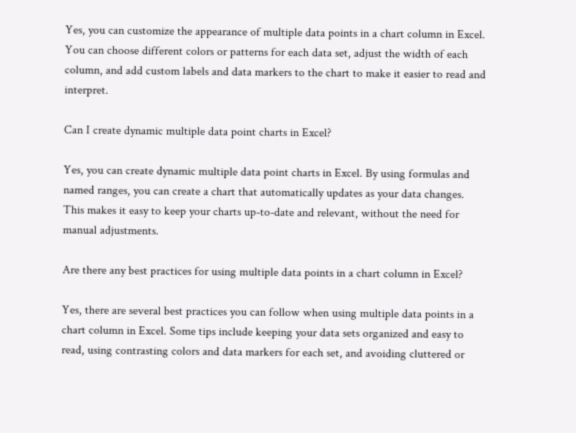Yes, you can customize the appearance of multiple data points in a chart column in Excel. You can choose different colors or patterns for each data set, adjust the width of each column, and add custom labels and data markers to the chart to make it easier to read and interpret.

Can I create dynamic multiple data point charts in Excel?

Yes, you can create dynamic multiple data point charts in Excel. By using formulas and named ranges, you can create a chart that automatically updates as your data changes. This makes it easy to keep your charts up-to-date and relevant, without the need for manual adjustments.

Are there any best practices for using multiple data points in a chart column in Excel?

Yes, there are several best practices you can follow when using multiple data points in a chart column in Excel. Some tips include keeping your data sets organized and easy to read, using contrasting colors and data markers for each set, and avoiding cluttered or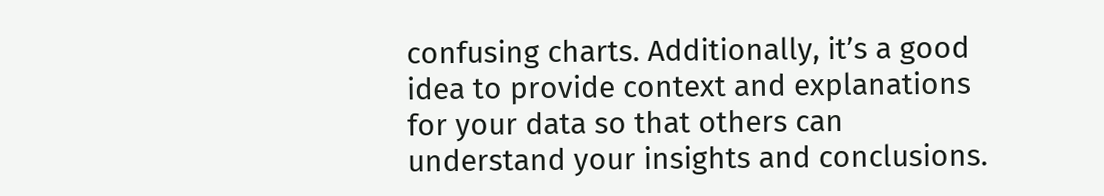confusing charts. Additionally, it’s a good idea to provide context and explanations for your data so that others can understand your insights and conclusions.